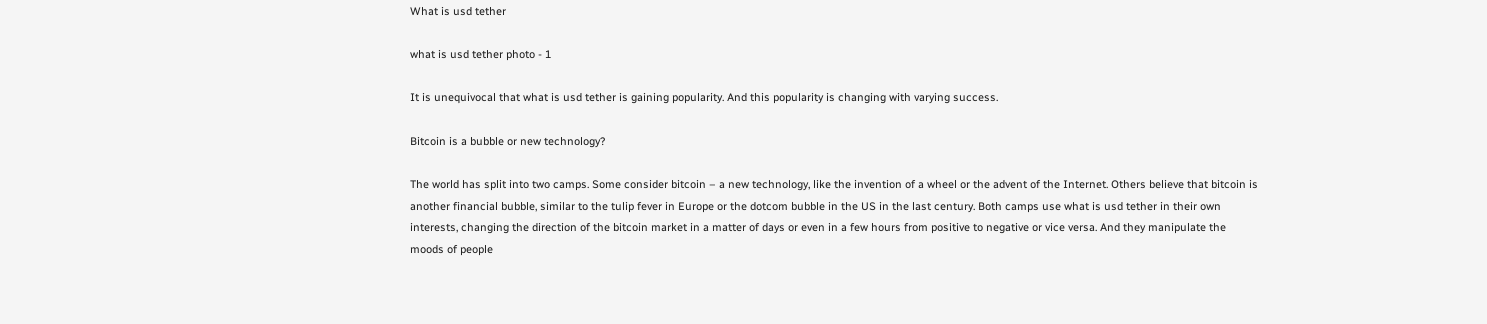What is usd tether

what is usd tether photo - 1

It is unequivocal that what is usd tether is gaining popularity. And this popularity is changing with varying success.

Bitcoin is a bubble or new technology?

The world has split into two camps. Some consider bitcoin – a new technology, like the invention of a wheel or the advent of the Internet. Others believe that bitcoin is another financial bubble, similar to the tulip fever in Europe or the dotcom bubble in the US in the last century. Both camps use what is usd tether in their own interests, changing the direction of the bitcoin market in a matter of days or even in a few hours from positive to negative or vice versa. And they manipulate the moods of people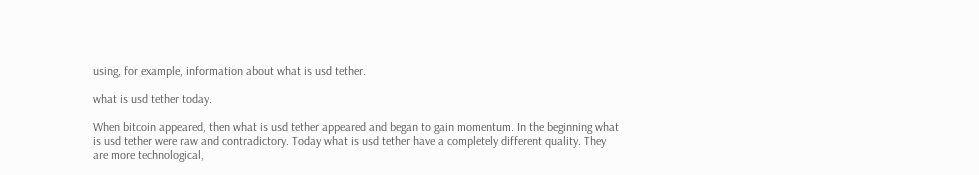using, for example, information about what is usd tether.

what is usd tether today.

When bitcoin appeared, then what is usd tether appeared and began to gain momentum. In the beginning what is usd tether were raw and contradictory. Today what is usd tether have a completely different quality. They are more technological,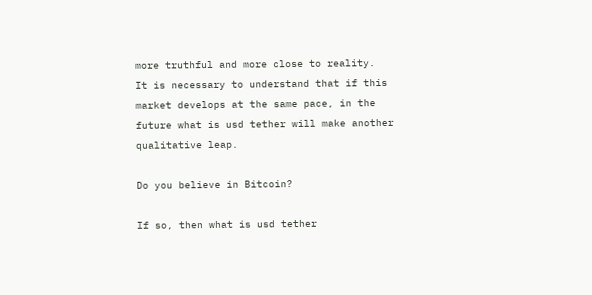more truthful and more close to reality.
It is necessary to understand that if this market develops at the same pace, in the future what is usd tether will make another qualitative leap.

Do you believe in Bitcoin?

If so, then what is usd tether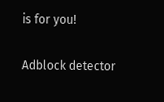is for you!

Adblock detector